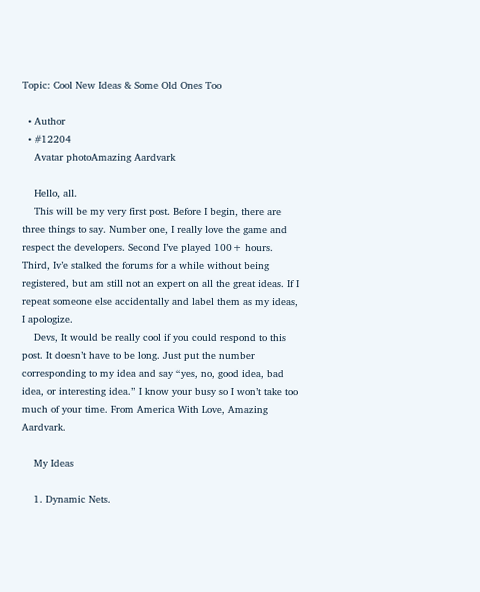Topic: Cool New Ideas & Some Old Ones Too

  • Author
  • #12204
    Avatar photoAmazing Aardvark

    Hello, all.
    This will be my very first post. Before I begin, there are three things to say. Number one, I really love the game and respect the developers. Second I’ve played 100+ hours. Third, Iv’e stalked the forums for a while without being registered, but am still not an expert on all the great ideas. If I repeat someone else accidentally and label them as my ideas, I apologize.
    Devs, It would be really cool if you could respond to this post. It doesn’t have to be long. Just put the number corresponding to my idea and say “yes, no, good idea, bad idea, or interesting idea.” I know your busy so I won’t take too much of your time. From America With Love, Amazing Aardvark.

    My Ideas

    1. Dynamic Nets.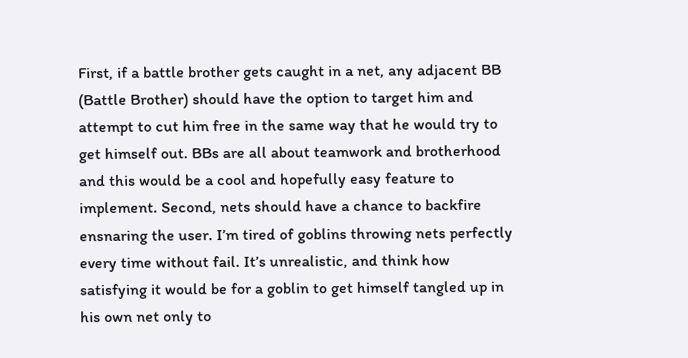First, if a battle brother gets caught in a net, any adjacent BB (Battle Brother) should have the option to target him and attempt to cut him free in the same way that he would try to get himself out. BBs are all about teamwork and brotherhood and this would be a cool and hopefully easy feature to implement. Second, nets should have a chance to backfire ensnaring the user. I’m tired of goblins throwing nets perfectly every time without fail. It’s unrealistic, and think how satisfying it would be for a goblin to get himself tangled up in his own net only to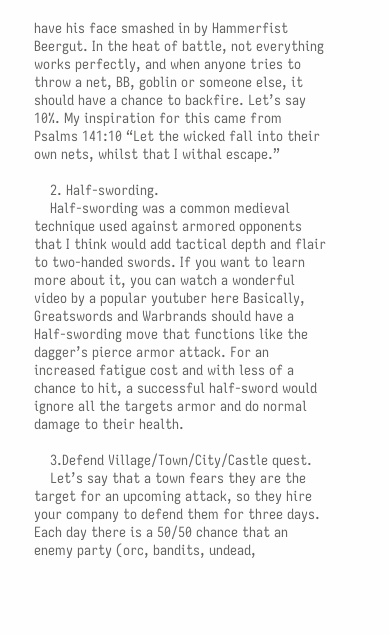have his face smashed in by Hammerfist Beergut. In the heat of battle, not everything works perfectly, and when anyone tries to throw a net, BB, goblin or someone else, it should have a chance to backfire. Let’s say 10%. My inspiration for this came from Psalms 141:10 “Let the wicked fall into their own nets, whilst that I withal escape.”

    2. Half-swording.
    Half-swording was a common medieval technique used against armored opponents that I think would add tactical depth and flair to two-handed swords. If you want to learn more about it, you can watch a wonderful video by a popular youtuber here Basically, Greatswords and Warbrands should have a Half-swording move that functions like the dagger’s pierce armor attack. For an increased fatigue cost and with less of a chance to hit, a successful half-sword would ignore all the targets armor and do normal damage to their health.

    3.Defend Village/Town/City/Castle quest.
    Let’s say that a town fears they are the target for an upcoming attack, so they hire your company to defend them for three days. Each day there is a 50/50 chance that an enemy party (orc, bandits, undead,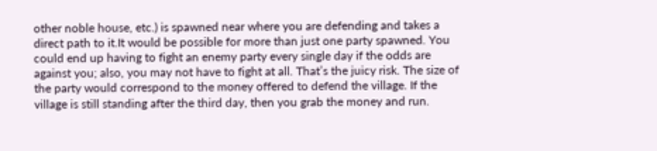other noble house, etc.) is spawned near where you are defending and takes a direct path to it.It would be possible for more than just one party spawned. You could end up having to fight an enemy party every single day if the odds are against you; also, you may not have to fight at all. That’s the juicy risk. The size of the party would correspond to the money offered to defend the village. If the village is still standing after the third day, then you grab the money and run.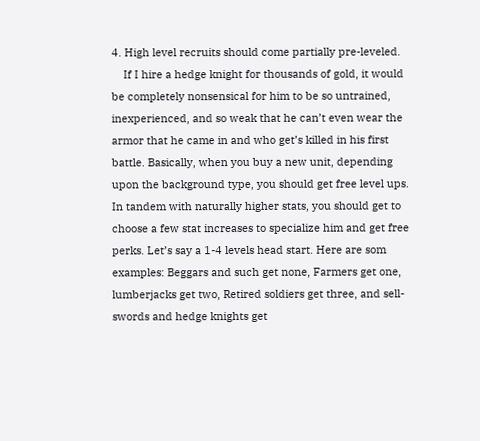4. High level recruits should come partially pre-leveled.
    If I hire a hedge knight for thousands of gold, it would be completely nonsensical for him to be so untrained, inexperienced, and so weak that he can’t even wear the armor that he came in and who get’s killed in his first battle. Basically, when you buy a new unit, depending upon the background type, you should get free level ups. In tandem with naturally higher stats, you should get to choose a few stat increases to specialize him and get free perks. Let’s say a 1-4 levels head start. Here are som examples: Beggars and such get none, Farmers get one, lumberjacks get two, Retired soldiers get three, and sell-swords and hedge knights get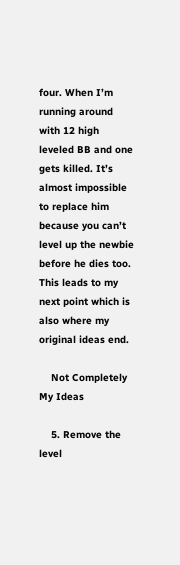four. When I’m running around with 12 high leveled BB and one gets killed. It’s almost impossible to replace him because you can’t level up the newbie before he dies too. This leads to my next point which is also where my original ideas end.

    Not Completely My Ideas

    5. Remove the level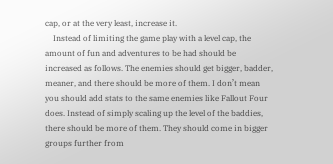cap, or at the very least, increase it.
    Instead of limiting the game play with a level cap, the amount of fun and adventures to be had should be increased as follows. The enemies should get bigger, badder, meaner, and there should be more of them. I don’t mean you should add stats to the same enemies like Fallout Four does. Instead of simply scaling up the level of the baddies, there should be more of them. They should come in bigger groups further from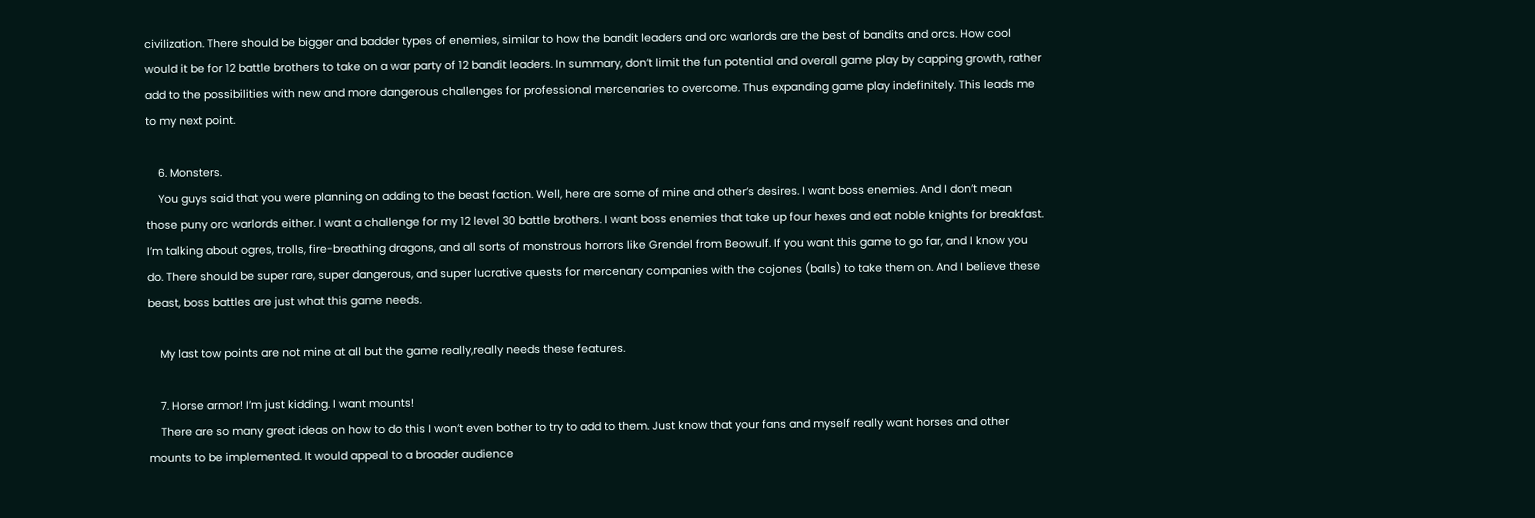civilization. There should be bigger and badder types of enemies, similar to how the bandit leaders and orc warlords are the best of bandits and orcs. How cool would it be for 12 battle brothers to take on a war party of 12 bandit leaders. In summary, don’t limit the fun potential and overall game play by capping growth, rather add to the possibilities with new and more dangerous challenges for professional mercenaries to overcome. Thus expanding game play indefinitely. This leads me to my next point.

    6. Monsters.
    You guys said that you were planning on adding to the beast faction. Well, here are some of mine and other’s desires. I want boss enemies. And I don’t mean those puny orc warlords either. I want a challenge for my 12 level 30 battle brothers. I want boss enemies that take up four hexes and eat noble knights for breakfast. I’m talking about ogres, trolls, fire-breathing dragons, and all sorts of monstrous horrors like Grendel from Beowulf. If you want this game to go far, and I know you do. There should be super rare, super dangerous, and super lucrative quests for mercenary companies with the cojones (balls) to take them on. And I believe these beast, boss battles are just what this game needs.

    My last tow points are not mine at all but the game really,really needs these features.

    7. Horse armor! I’m just kidding. I want mounts!
    There are so many great ideas on how to do this I won’t even bother to try to add to them. Just know that your fans and myself really want horses and other mounts to be implemented. It would appeal to a broader audience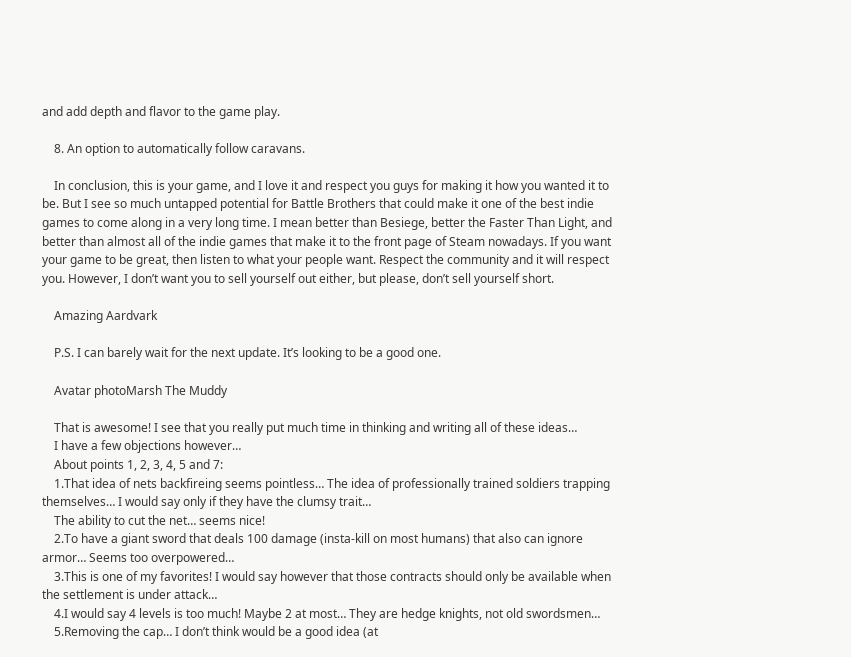and add depth and flavor to the game play.

    8. An option to automatically follow caravans.

    In conclusion, this is your game, and I love it and respect you guys for making it how you wanted it to be. But I see so much untapped potential for Battle Brothers that could make it one of the best indie games to come along in a very long time. I mean better than Besiege, better the Faster Than Light, and better than almost all of the indie games that make it to the front page of Steam nowadays. If you want your game to be great, then listen to what your people want. Respect the community and it will respect you. However, I don’t want you to sell yourself out either, but please, don’t sell yourself short.

    Amazing Aardvark

    P.S. I can barely wait for the next update. It’s looking to be a good one.

    Avatar photoMarsh The Muddy

    That is awesome! I see that you really put much time in thinking and writing all of these ideas…
    I have a few objections however…
    About points 1, 2, 3, 4, 5 and 7:
    1.That idea of nets backfireing seems pointless… The idea of professionally trained soldiers trapping themselves… I would say only if they have the clumsy trait…
    The ability to cut the net… seems nice!
    2.To have a giant sword that deals 100 damage (insta-kill on most humans) that also can ignore armor… Seems too overpowered…
    3.This is one of my favorites! I would say however that those contracts should only be available when the settlement is under attack…
    4.I would say 4 levels is too much! Maybe 2 at most… They are hedge knights, not old swordsmen…
    5.Removing the cap… I don’t think would be a good idea (at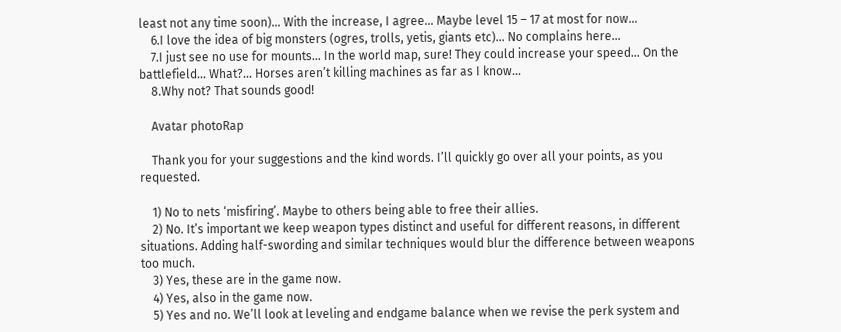least not any time soon)… With the increase, I agree… Maybe level 15 – 17 at most for now…
    6.I love the idea of big monsters (ogres, trolls, yetis, giants etc)… No complains here…
    7.I just see no use for mounts… In the world map, sure! They could increase your speed… On the battlefield… What?… Horses aren’t killing machines as far as I know…
    8.Why not? That sounds good!

    Avatar photoRap

    Thank you for your suggestions and the kind words. I’ll quickly go over all your points, as you requested.

    1) No to nets ‘misfiring’. Maybe to others being able to free their allies.
    2) No. It’s important we keep weapon types distinct and useful for different reasons, in different situations. Adding half-swording and similar techniques would blur the difference between weapons too much.
    3) Yes, these are in the game now.
    4) Yes, also in the game now.
    5) Yes and no. We’ll look at leveling and endgame balance when we revise the perk system and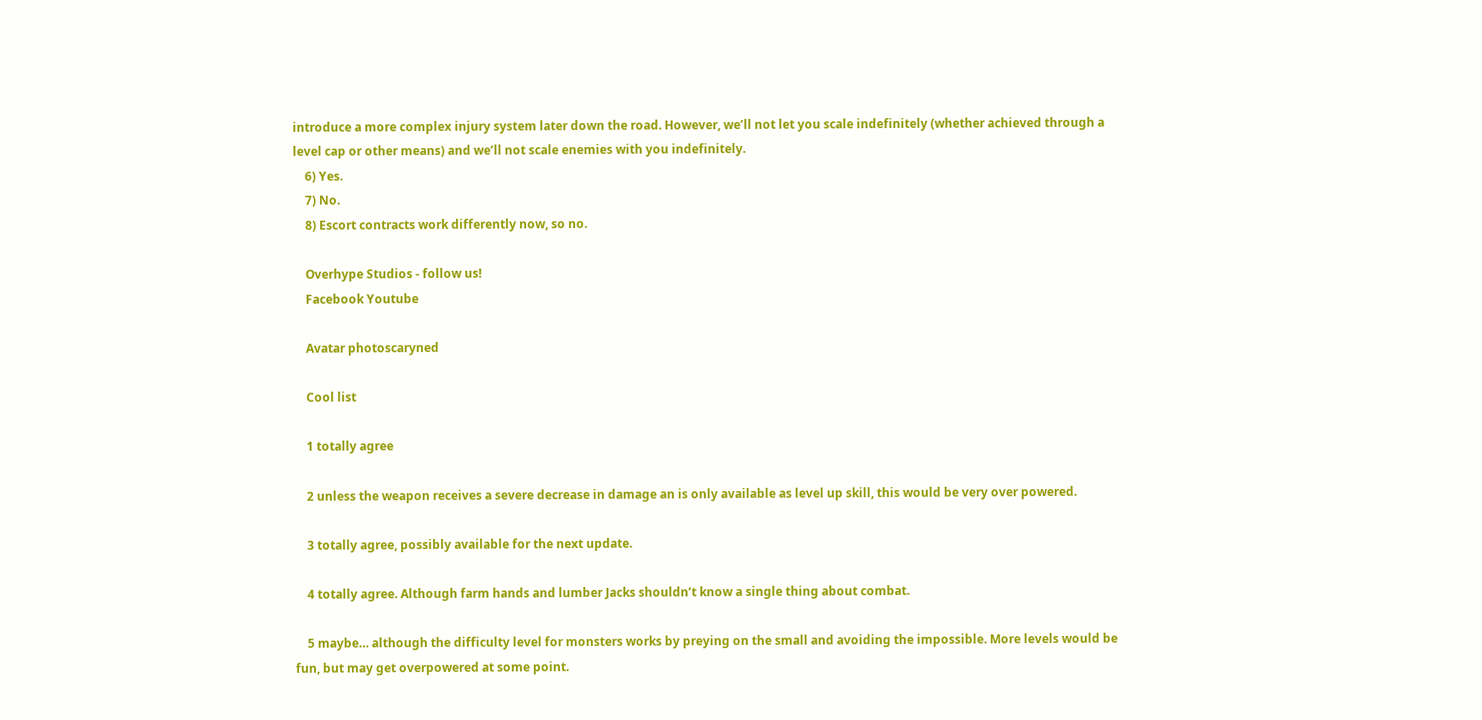introduce a more complex injury system later down the road. However, we’ll not let you scale indefinitely (whether achieved through a level cap or other means) and we’ll not scale enemies with you indefinitely.
    6) Yes.
    7) No.
    8) Escort contracts work differently now, so no.

    Overhype Studios - follow us!
    Facebook Youtube

    Avatar photoscaryned

    Cool list

    1 totally agree

    2 unless the weapon receives a severe decrease in damage an is only available as level up skill, this would be very over powered.

    3 totally agree, possibly available for the next update.

    4 totally agree. Although farm hands and lumber Jacks shouldn’t know a single thing about combat.

    5 maybe… although the difficulty level for monsters works by preying on the small and avoiding the impossible. More levels would be fun, but may get overpowered at some point.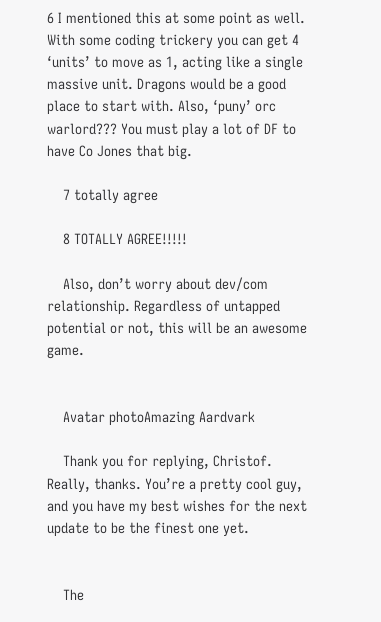6 I mentioned this at some point as well. With some coding trickery you can get 4 ‘units’ to move as 1, acting like a single massive unit. Dragons would be a good place to start with. Also, ‘puny’ orc warlord??? You must play a lot of DF to have Co Jones that big.

    7 totally agree

    8 TOTALLY AGREE!!!!!

    Also, don’t worry about dev/com relationship. Regardless of untapped potential or not, this will be an awesome game.


    Avatar photoAmazing Aardvark

    Thank you for replying, Christof. Really, thanks. You’re a pretty cool guy, and you have my best wishes for the next update to be the finest one yet.


    The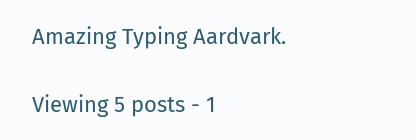Amazing Typing Aardvark.

Viewing 5 posts - 1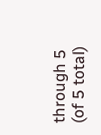through 5 (of 5 total)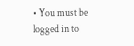• You must be logged in to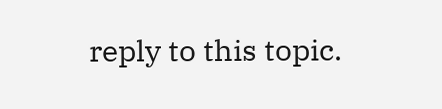reply to this topic.